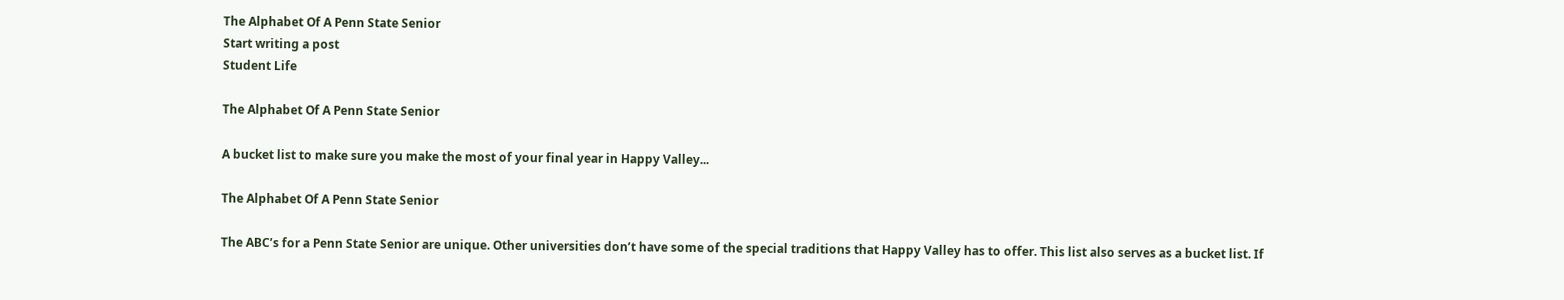The Alphabet Of A Penn State Senior
Start writing a post
Student Life

The Alphabet Of A Penn State Senior

A bucket list to make sure you make the most of your final year in Happy Valley...

The Alphabet Of A Penn State Senior

The ABC’s for a Penn State Senior are unique. Other universities don’t have some of the special traditions that Happy Valley has to offer. This list also serves as a bucket list. If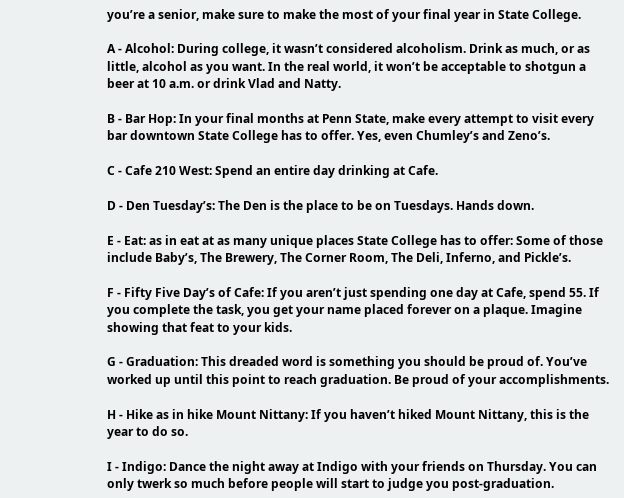you’re a senior, make sure to make the most of your final year in State College.

A - Alcohol: During college, it wasn’t considered alcoholism. Drink as much, or as little, alcohol as you want. In the real world, it won’t be acceptable to shotgun a beer at 10 a.m. or drink Vlad and Natty.

B - Bar Hop: In your final months at Penn State, make every attempt to visit every bar downtown State College has to offer. Yes, even Chumley’s and Zeno’s.

C - Cafe 210 West: Spend an entire day drinking at Cafe.

D - Den Tuesday’s: The Den is the place to be on Tuesdays. Hands down.

E - Eat: as in eat at as many unique places State College has to offer: Some of those include Baby’s, The Brewery, The Corner Room, The Deli, Inferno, and Pickle’s.

F - Fifty Five Day’s of Cafe: If you aren’t just spending one day at Cafe, spend 55. If you complete the task, you get your name placed forever on a plaque. Imagine showing that feat to your kids.

G - Graduation: This dreaded word is something you should be proud of. You’ve worked up until this point to reach graduation. Be proud of your accomplishments.

H - Hike as in hike Mount Nittany: If you haven’t hiked Mount Nittany, this is the year to do so.

I - Indigo: Dance the night away at Indigo with your friends on Thursday. You can only twerk so much before people will start to judge you post-graduation.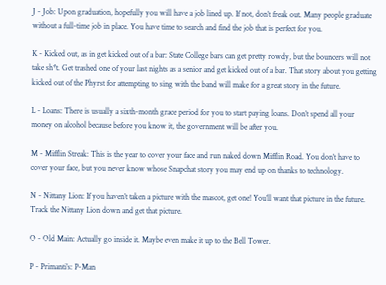J - Job: Upon graduation, hopefully you will have a job lined up. If not, don’t freak out. Many people graduate without a full-time job in place. You have time to search and find the job that is perfect for you.

K - Kicked out, as in get kicked out of a bar: State College bars can get pretty rowdy, but the bouncers will not take sh*t. Get trashed one of your last nights as a senior and get kicked out of a bar. That story about you getting kicked out of the Phyrst for attempting to sing with the band will make for a great story in the future.

L - Loans: There is usually a sixth-month grace period for you to start paying loans. Don’t spend all your money on alcohol because before you know it, the government will be after you.

M - Mifflin Streak: This is the year to cover your face and run naked down Mifflin Road. You don’t have to cover your face, but you never know whose Snapchat story you may end up on thanks to technology.

N - Nittany Lion: If you haven’t taken a picture with the mascot, get one! You’ll want that picture in the future. Track the Nittany Lion down and get that picture.

O - Old Main: Actually go inside it. Maybe even make it up to the Bell Tower.

P - Primanti’s: P-Man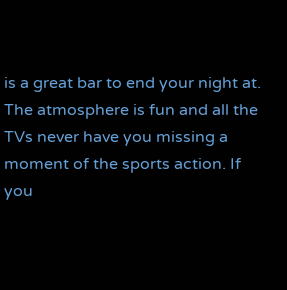is a great bar to end your night at. The atmosphere is fun and all the TVs never have you missing a moment of the sports action. If you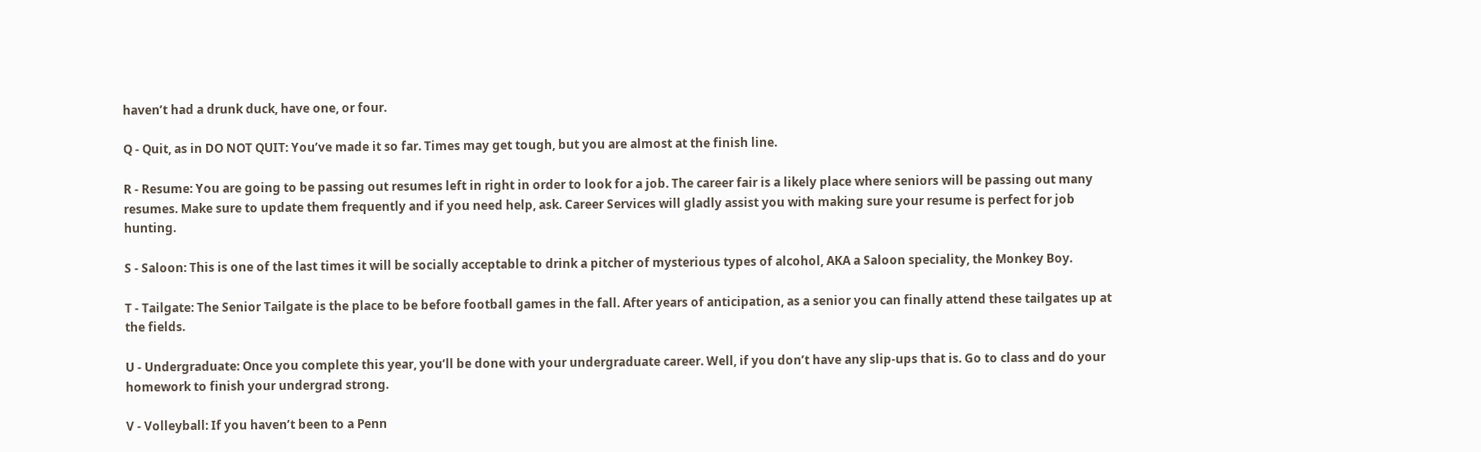haven’t had a drunk duck, have one, or four.

Q - Quit, as in DO NOT QUIT: You’ve made it so far. Times may get tough, but you are almost at the finish line.

R - Resume: You are going to be passing out resumes left in right in order to look for a job. The career fair is a likely place where seniors will be passing out many resumes. Make sure to update them frequently and if you need help, ask. Career Services will gladly assist you with making sure your resume is perfect for job hunting.

S - Saloon: This is one of the last times it will be socially acceptable to drink a pitcher of mysterious types of alcohol, AKA a Saloon speciality, the Monkey Boy.

T - Tailgate: The Senior Tailgate is the place to be before football games in the fall. After years of anticipation, as a senior you can finally attend these tailgates up at the fields.

U - Undergraduate: Once you complete this year, you’ll be done with your undergraduate career. Well, if you don’t have any slip-ups that is. Go to class and do your homework to finish your undergrad strong.

V - Volleyball: If you haven’t been to a Penn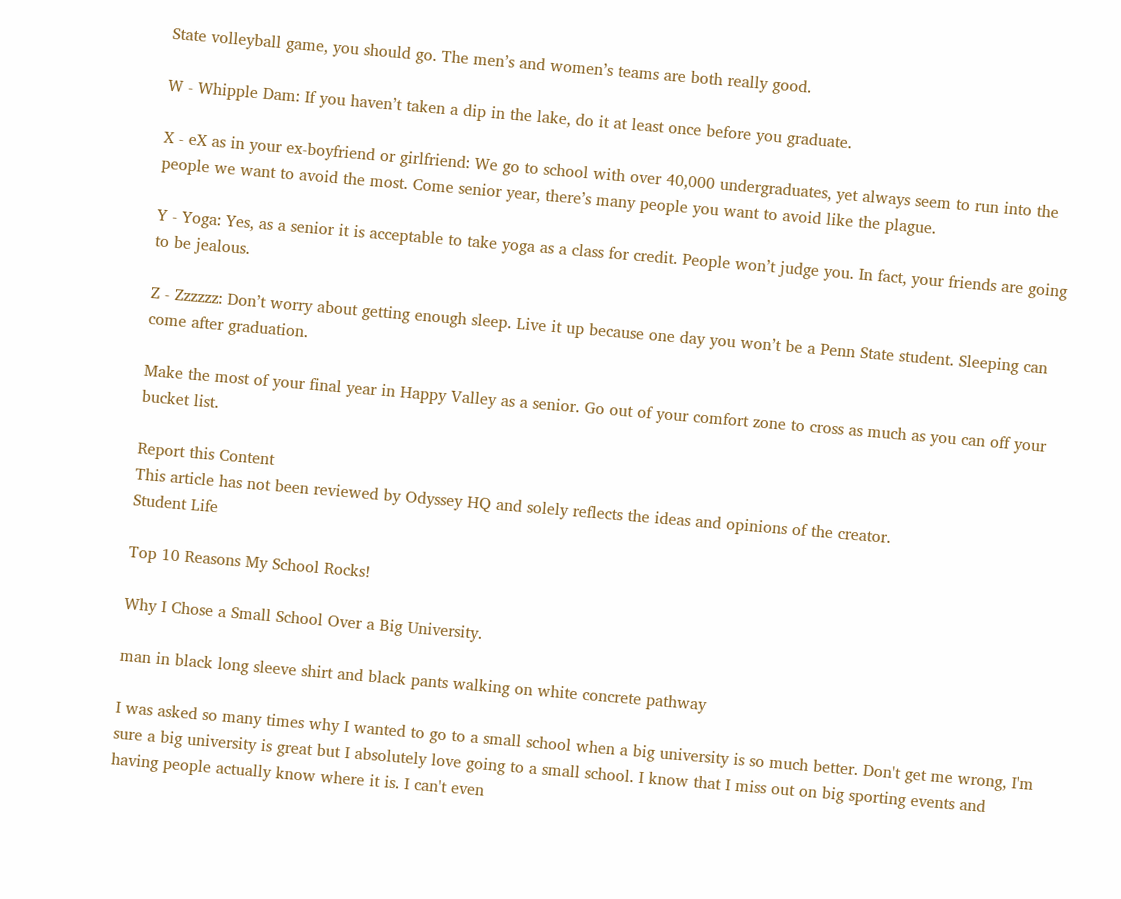State volleyball game, you should go. The men’s and women’s teams are both really good.

W - Whipple Dam: If you haven’t taken a dip in the lake, do it at least once before you graduate.

X - eX as in your ex-boyfriend or girlfriend: We go to school with over 40,000 undergraduates, yet always seem to run into the people we want to avoid the most. Come senior year, there’s many people you want to avoid like the plague.

Y - Yoga: Yes, as a senior it is acceptable to take yoga as a class for credit. People won’t judge you. In fact, your friends are going to be jealous.

Z - Zzzzzz: Don’t worry about getting enough sleep. Live it up because one day you won’t be a Penn State student. Sleeping can come after graduation.

Make the most of your final year in Happy Valley as a senior. Go out of your comfort zone to cross as much as you can off your bucket list.

Report this Content
This article has not been reviewed by Odyssey HQ and solely reflects the ideas and opinions of the creator.
Student Life

Top 10 Reasons My School Rocks!

Why I Chose a Small School Over a Big University.

man in black long sleeve shirt and black pants walking on white concrete pathway

I was asked so many times why I wanted to go to a small school when a big university is so much better. Don't get me wrong, I'm sure a big university is great but I absolutely love going to a small school. I know that I miss out on big sporting events and having people actually know where it is. I can't even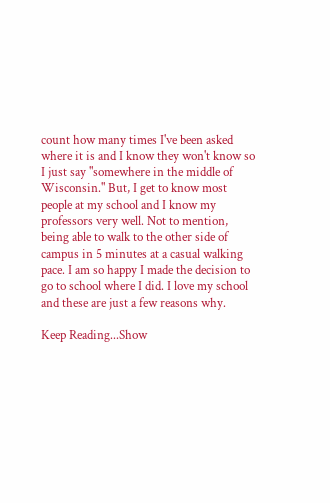count how many times I've been asked where it is and I know they won't know so I just say "somewhere in the middle of Wisconsin." But, I get to know most people at my school and I know my professors very well. Not to mention, being able to walk to the other side of campus in 5 minutes at a casual walking pace. I am so happy I made the decision to go to school where I did. I love my school and these are just a few reasons why.

Keep Reading...Show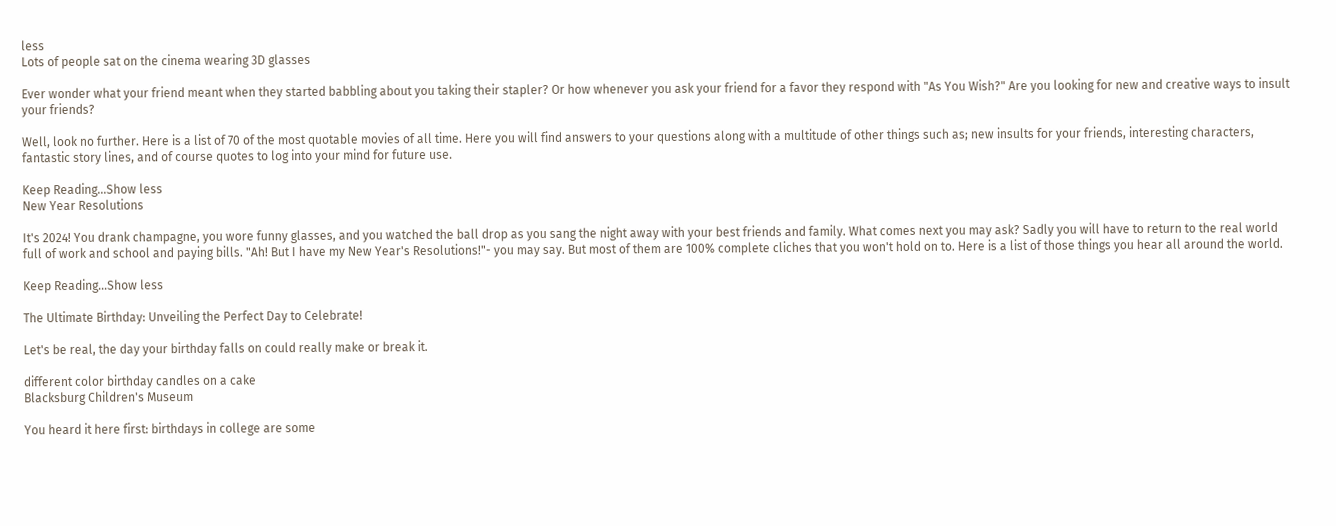less
Lots of people sat on the cinema wearing 3D glasses

Ever wonder what your friend meant when they started babbling about you taking their stapler? Or how whenever you ask your friend for a favor they respond with "As You Wish?" Are you looking for new and creative ways to insult your friends?

Well, look no further. Here is a list of 70 of the most quotable movies of all time. Here you will find answers to your questions along with a multitude of other things such as; new insults for your friends, interesting characters, fantastic story lines, and of course quotes to log into your mind for future use.

Keep Reading...Show less
New Year Resolutions

It's 2024! You drank champagne, you wore funny glasses, and you watched the ball drop as you sang the night away with your best friends and family. What comes next you may ask? Sadly you will have to return to the real world full of work and school and paying bills. "Ah! But I have my New Year's Resolutions!"- you may say. But most of them are 100% complete cliches that you won't hold on to. Here is a list of those things you hear all around the world.

Keep Reading...Show less

The Ultimate Birthday: Unveiling the Perfect Day to Celebrate!

Let's be real, the day your birthday falls on could really make or break it.

different color birthday candles on a cake
Blacksburg Children's Museum

You heard it here first: birthdays in college are some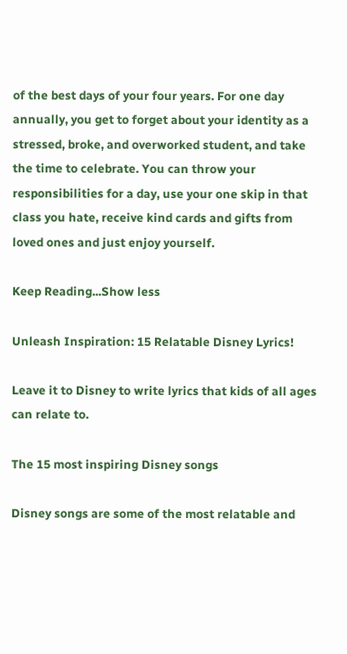of the best days of your four years. For one day annually, you get to forget about your identity as a stressed, broke, and overworked student, and take the time to celebrate. You can throw your responsibilities for a day, use your one skip in that class you hate, receive kind cards and gifts from loved ones and just enjoy yourself.

Keep Reading...Show less

Unleash Inspiration: 15 Relatable Disney Lyrics!

Leave it to Disney to write lyrics that kids of all ages can relate to.

The 15 most inspiring Disney songs

Disney songs are some of the most relatable and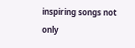inspiring songs not only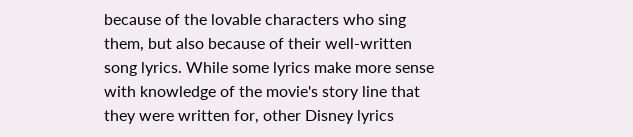because of the lovable characters who sing them, but also because of their well-written song lyrics. While some lyrics make more sense with knowledge of the movie's story line that they were written for, other Disney lyrics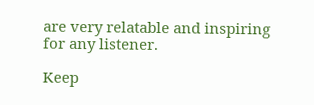are very relatable and inspiring for any listener.

Keep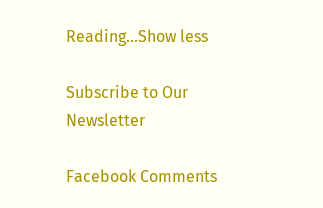Reading...Show less

Subscribe to Our Newsletter

Facebook Comments